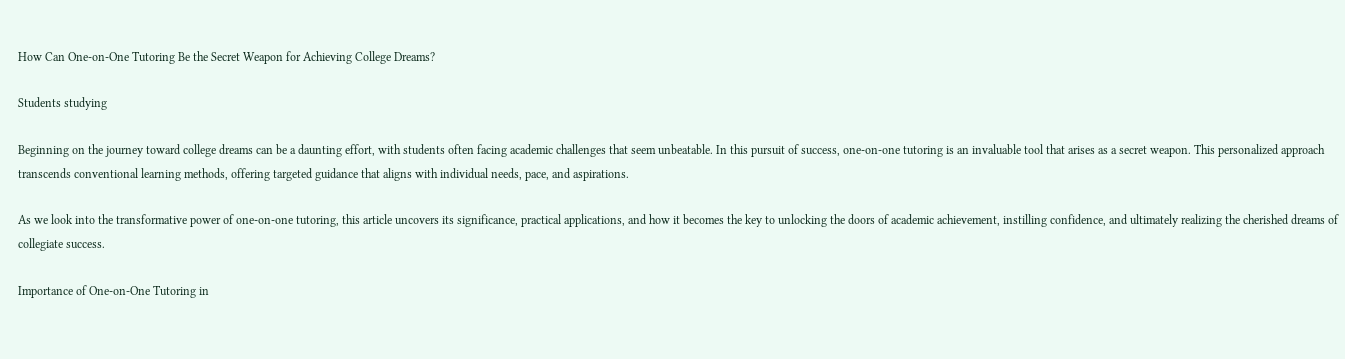How Can One-on-One Tutoring Be the Secret Weapon for Achieving College Dreams?

Students studying

Beginning on the journey toward college dreams can be a daunting effort, with students often facing academic challenges that seem unbeatable. In this pursuit of success, one-on-one tutoring is an invaluable tool that arises as a secret weapon. This personalized approach transcends conventional learning methods, offering targeted guidance that aligns with individual needs, pace, and aspirations.

As we look into the transformative power of one-on-one tutoring, this article uncovers its significance, practical applications, and how it becomes the key to unlocking the doors of academic achievement, instilling confidence, and ultimately realizing the cherished dreams of collegiate success.

Importance of One-on-One Tutoring in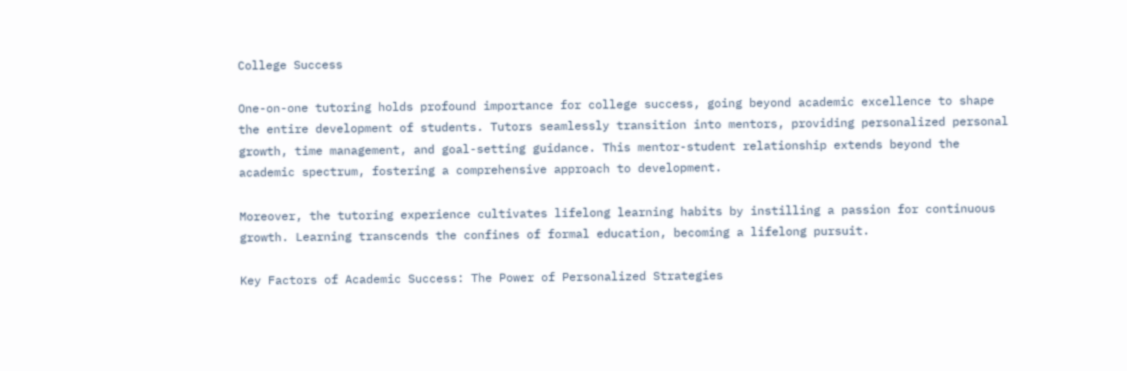College Success

One-on-one tutoring holds profound importance for college success, going beyond academic excellence to shape the entire development of students. Tutors seamlessly transition into mentors, providing personalized personal growth, time management, and goal-setting guidance. This mentor-student relationship extends beyond the academic spectrum, fostering a comprehensive approach to development.

Moreover, the tutoring experience cultivates lifelong learning habits by instilling a passion for continuous growth. Learning transcends the confines of formal education, becoming a lifelong pursuit.

Key Factors of Academic Success: The Power of Personalized Strategies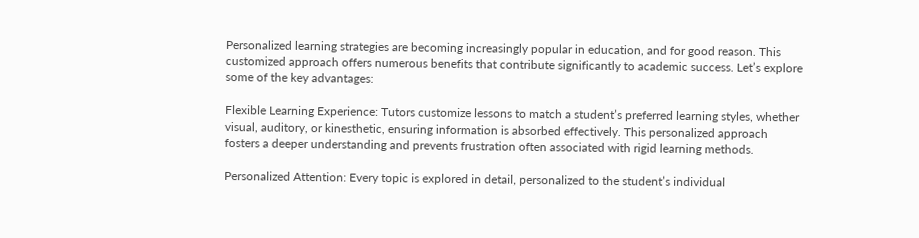Personalized learning strategies are becoming increasingly popular in education, and for good reason. This customized approach offers numerous benefits that contribute significantly to academic success. Let’s explore some of the key advantages:

Flexible Learning Experience: Tutors customize lessons to match a student’s preferred learning styles, whether visual, auditory, or kinesthetic, ensuring information is absorbed effectively. This personalized approach fosters a deeper understanding and prevents frustration often associated with rigid learning methods.

Personalized Attention: Every topic is explored in detail, personalized to the student’s individual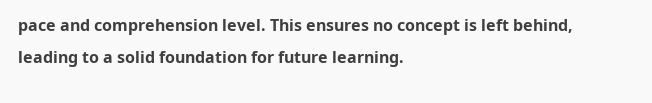pace and comprehension level. This ensures no concept is left behind, leading to a solid foundation for future learning.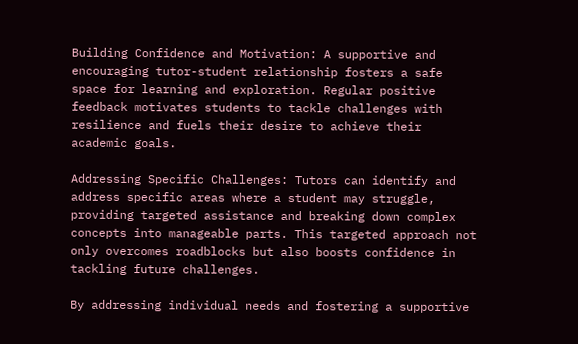Building Confidence and Motivation: A supportive and encouraging tutor-student relationship fosters a safe space for learning and exploration. Regular positive feedback motivates students to tackle challenges with resilience and fuels their desire to achieve their academic goals.

Addressing Specific Challenges: Tutors can identify and address specific areas where a student may struggle, providing targeted assistance and breaking down complex concepts into manageable parts. This targeted approach not only overcomes roadblocks but also boosts confidence in tackling future challenges.

By addressing individual needs and fostering a supportive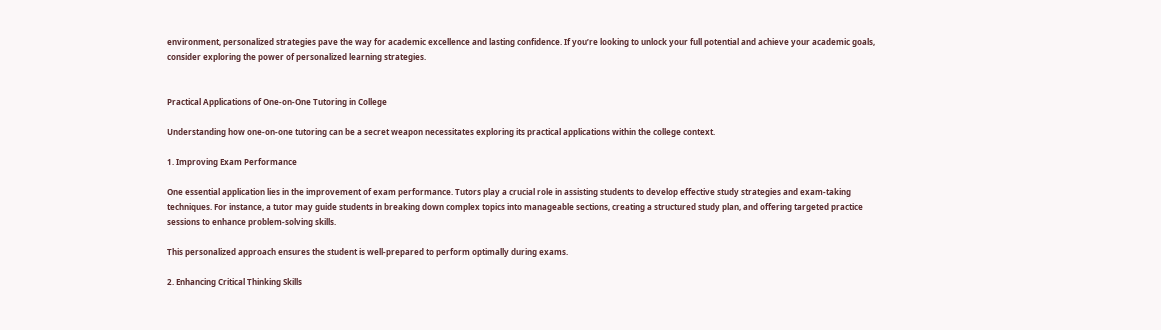environment, personalized strategies pave the way for academic excellence and lasting confidence. If you’re looking to unlock your full potential and achieve your academic goals, consider exploring the power of personalized learning strategies.


Practical Applications of One-on-One Tutoring in College

Understanding how one-on-one tutoring can be a secret weapon necessitates exploring its practical applications within the college context.

1. Improving Exam Performance

One essential application lies in the improvement of exam performance. Tutors play a crucial role in assisting students to develop effective study strategies and exam-taking techniques. For instance, a tutor may guide students in breaking down complex topics into manageable sections, creating a structured study plan, and offering targeted practice sessions to enhance problem-solving skills.

This personalized approach ensures the student is well-prepared to perform optimally during exams.

2. Enhancing Critical Thinking Skills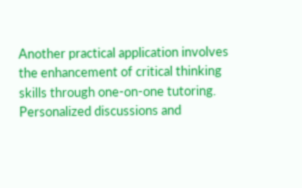Another practical application involves the enhancement of critical thinking skills through one-on-one tutoring. Personalized discussions and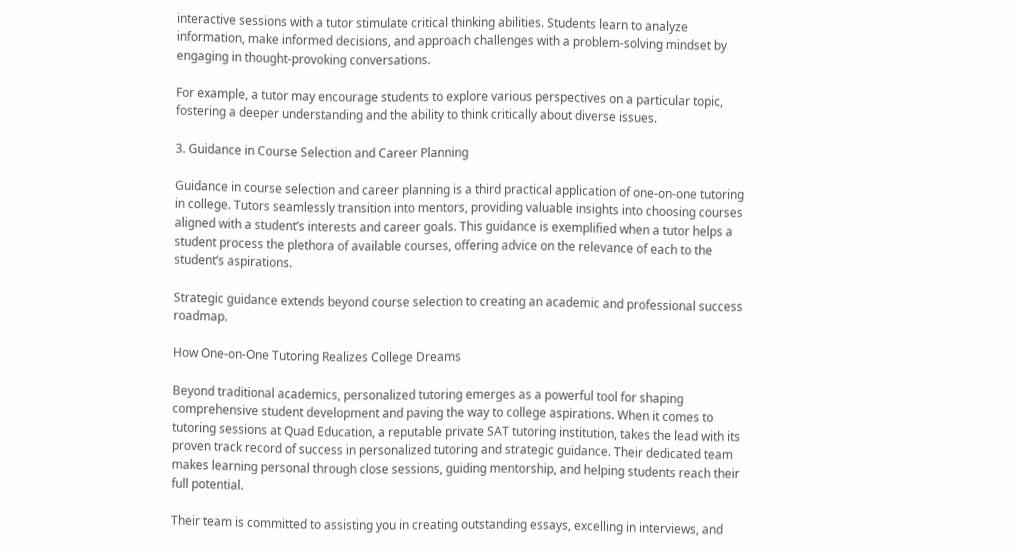interactive sessions with a tutor stimulate critical thinking abilities. Students learn to analyze information, make informed decisions, and approach challenges with a problem-solving mindset by engaging in thought-provoking conversations.

For example, a tutor may encourage students to explore various perspectives on a particular topic, fostering a deeper understanding and the ability to think critically about diverse issues.

3. Guidance in Course Selection and Career Planning

Guidance in course selection and career planning is a third practical application of one-on-one tutoring in college. Tutors seamlessly transition into mentors, providing valuable insights into choosing courses aligned with a student’s interests and career goals. This guidance is exemplified when a tutor helps a student process the plethora of available courses, offering advice on the relevance of each to the student’s aspirations.

Strategic guidance extends beyond course selection to creating an academic and professional success roadmap.

How One-on-One Tutoring Realizes College Dreams

Beyond traditional academics, personalized tutoring emerges as a powerful tool for shaping comprehensive student development and paving the way to college aspirations. When it comes to tutoring sessions at Quad Education, a reputable private SAT tutoring institution, takes the lead with its proven track record of success in personalized tutoring and strategic guidance. Their dedicated team makes learning personal through close sessions, guiding mentorship, and helping students reach their full potential.

Their team is committed to assisting you in creating outstanding essays, excelling in interviews, and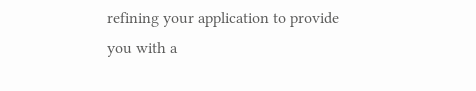refining your application to provide you with a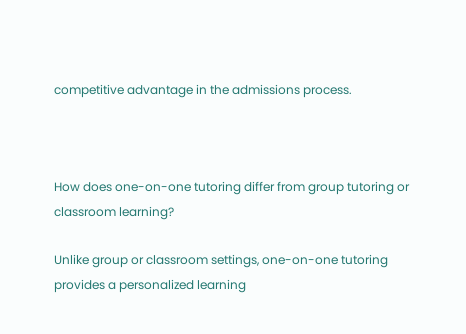competitive advantage in the admissions process.



How does one-on-one tutoring differ from group tutoring or classroom learning?

Unlike group or classroom settings, one-on-one tutoring provides a personalized learning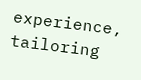experience, tailoring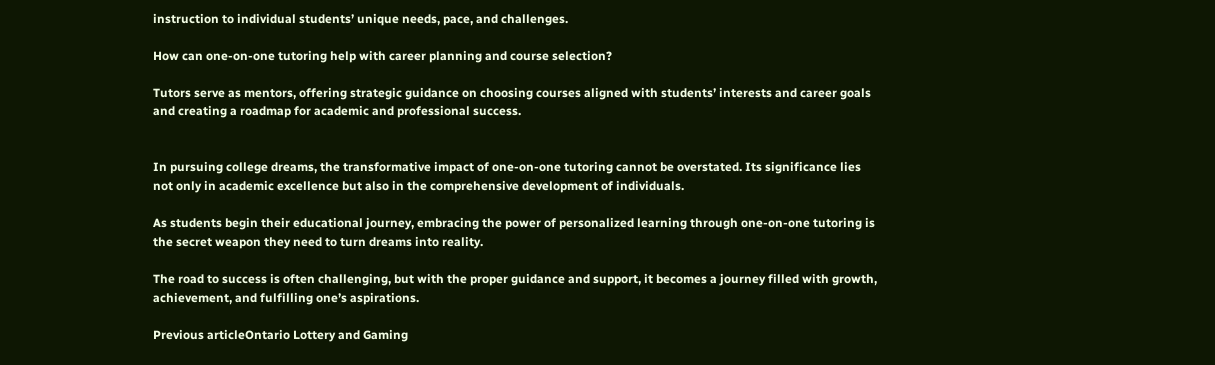instruction to individual students’ unique needs, pace, and challenges.

How can one-on-one tutoring help with career planning and course selection?

Tutors serve as mentors, offering strategic guidance on choosing courses aligned with students’ interests and career goals and creating a roadmap for academic and professional success.


In pursuing college dreams, the transformative impact of one-on-one tutoring cannot be overstated. Its significance lies not only in academic excellence but also in the comprehensive development of individuals.

As students begin their educational journey, embracing the power of personalized learning through one-on-one tutoring is the secret weapon they need to turn dreams into reality.

The road to success is often challenging, but with the proper guidance and support, it becomes a journey filled with growth, achievement, and fulfilling one’s aspirations.

Previous articleOntario Lottery and Gaming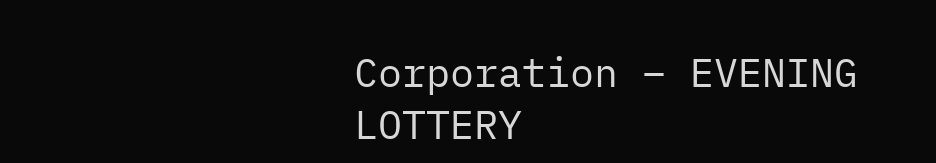Corporation – EVENING LOTTERY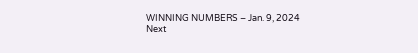WINNING NUMBERS – Jan. 9, 2024
Next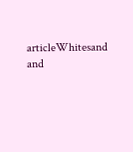articleWhitesand and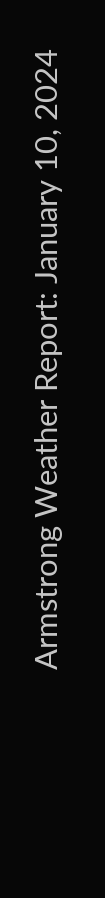Armstrong Weather Report: January 10, 2024